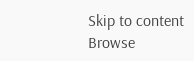Skip to content
Browse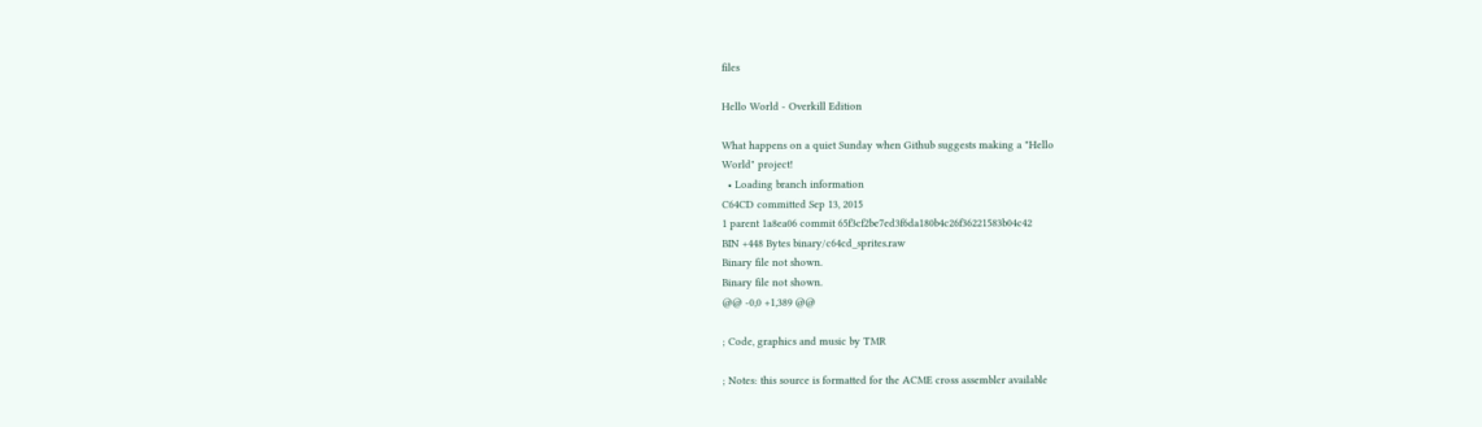files

Hello World - Overkill Edition

What happens on a quiet Sunday when Github suggests making a "Hello
World" project!
  • Loading branch information
C64CD committed Sep 13, 2015
1 parent 1a8ea06 commit 65f3cf2be7ed3f6da180b4c26f36221583b04c42
BIN +448 Bytes binary/c64cd_sprites.raw
Binary file not shown.
Binary file not shown.
@@ -0,0 +1,389 @@

; Code, graphics and music by TMR

; Notes: this source is formatted for the ACME cross assembler available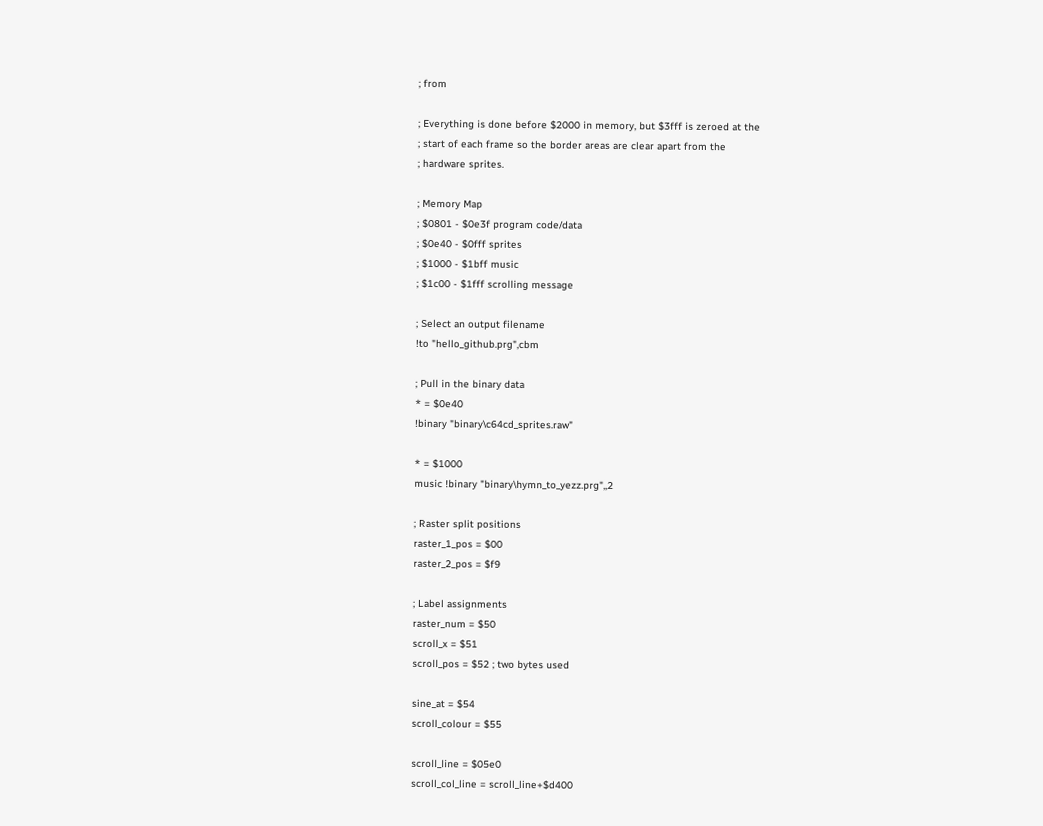; from

; Everything is done before $2000 in memory, but $3fff is zeroed at the
; start of each frame so the border areas are clear apart from the
; hardware sprites.

; Memory Map
; $0801 - $0e3f program code/data
; $0e40 - $0fff sprites
; $1000 - $1bff music
; $1c00 - $1fff scrolling message

; Select an output filename
!to "hello_github.prg",cbm

; Pull in the binary data
* = $0e40
!binary "binary\c64cd_sprites.raw"

* = $1000
music !binary "binary\hymn_to_yezz.prg",,2

; Raster split positions
raster_1_pos = $00
raster_2_pos = $f9

; Label assignments
raster_num = $50
scroll_x = $51
scroll_pos = $52 ; two bytes used

sine_at = $54
scroll_colour = $55

scroll_line = $05e0
scroll_col_line = scroll_line+$d400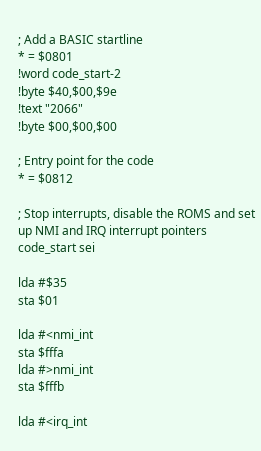; Add a BASIC startline
* = $0801
!word code_start-2
!byte $40,$00,$9e
!text "2066"
!byte $00,$00,$00

; Entry point for the code
* = $0812

; Stop interrupts, disable the ROMS and set up NMI and IRQ interrupt pointers
code_start sei

lda #$35
sta $01

lda #<nmi_int
sta $fffa
lda #>nmi_int
sta $fffb

lda #<irq_int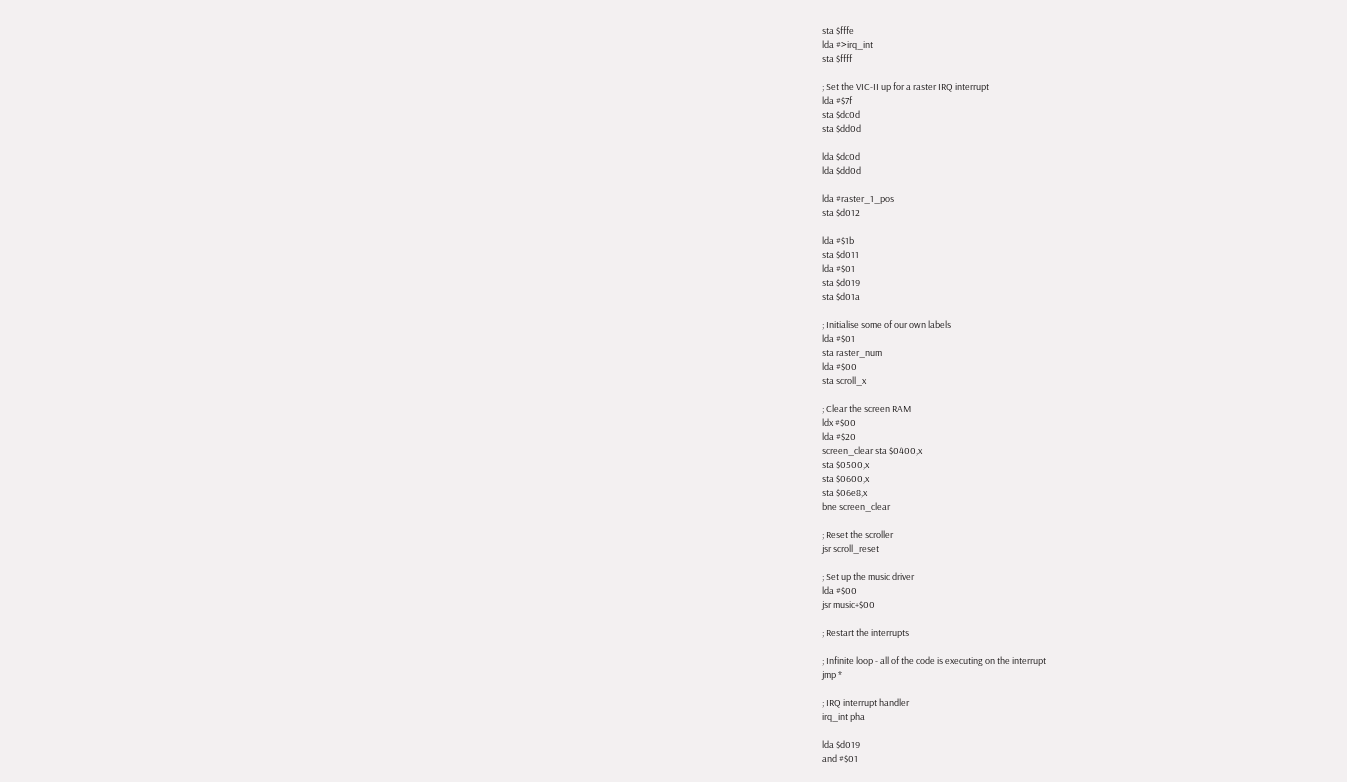sta $fffe
lda #>irq_int
sta $ffff

; Set the VIC-II up for a raster IRQ interrupt
lda #$7f
sta $dc0d
sta $dd0d

lda $dc0d
lda $dd0d

lda #raster_1_pos
sta $d012

lda #$1b
sta $d011
lda #$01
sta $d019
sta $d01a

; Initialise some of our own labels
lda #$01
sta raster_num
lda #$00
sta scroll_x

; Clear the screen RAM
ldx #$00
lda #$20
screen_clear sta $0400,x
sta $0500,x
sta $0600,x
sta $06e8,x
bne screen_clear

; Reset the scroller
jsr scroll_reset

; Set up the music driver
lda #$00
jsr music+$00

; Restart the interrupts

; Infinite loop - all of the code is executing on the interrupt
jmp *

; IRQ interrupt handler
irq_int pha

lda $d019
and #$01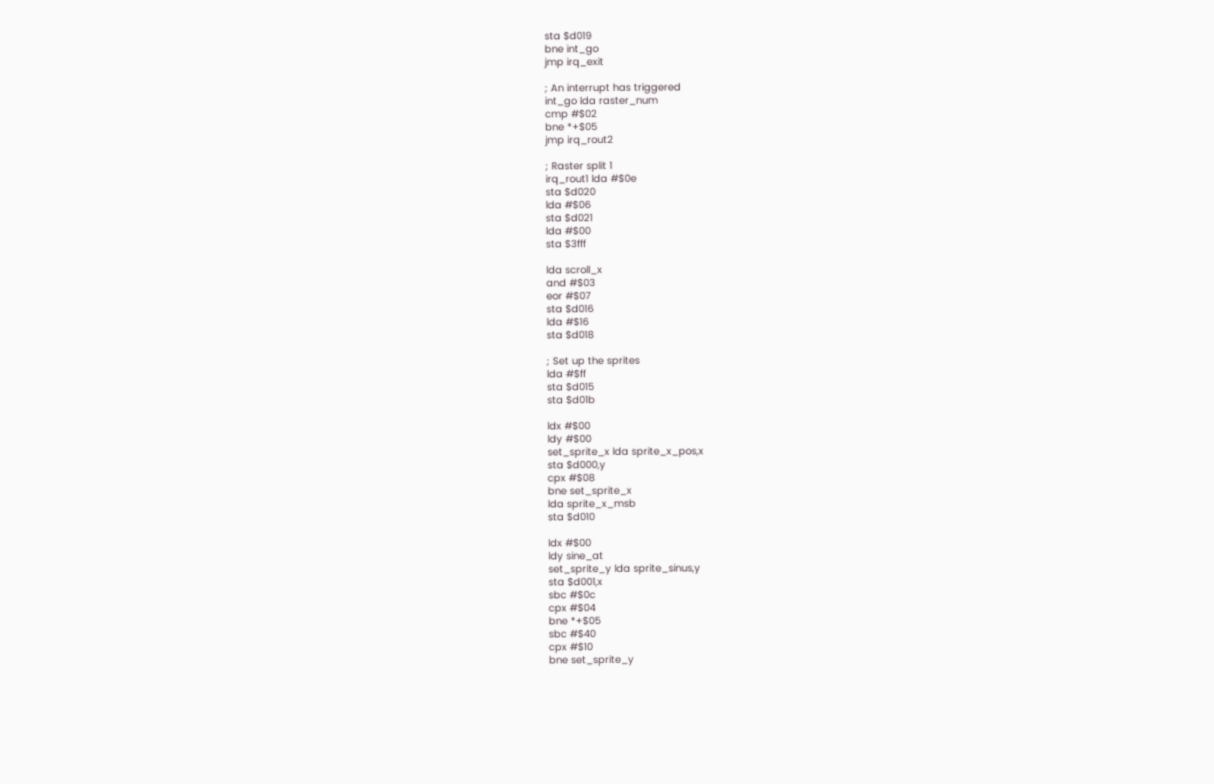sta $d019
bne int_go
jmp irq_exit

; An interrupt has triggered
int_go lda raster_num
cmp #$02
bne *+$05
jmp irq_rout2

; Raster split 1
irq_rout1 lda #$0e
sta $d020
lda #$06
sta $d021
lda #$00
sta $3fff

lda scroll_x
and #$03
eor #$07
sta $d016
lda #$16
sta $d018

; Set up the sprites
lda #$ff
sta $d015
sta $d01b

ldx #$00
ldy #$00
set_sprite_x lda sprite_x_pos,x
sta $d000,y
cpx #$08
bne set_sprite_x
lda sprite_x_msb
sta $d010

ldx #$00
ldy sine_at
set_sprite_y lda sprite_sinus,y
sta $d001,x
sbc #$0c
cpx #$04
bne *+$05
sbc #$40
cpx #$10
bne set_sprite_y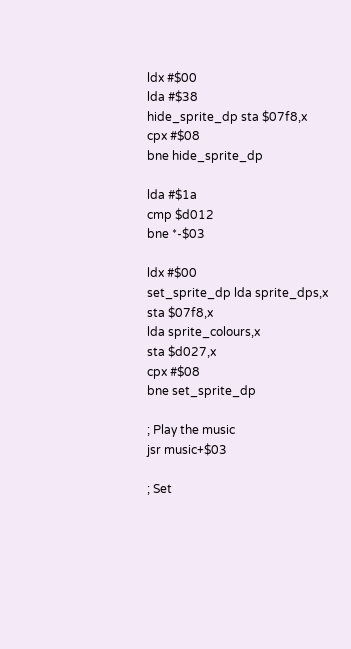ldx #$00
lda #$38
hide_sprite_dp sta $07f8,x
cpx #$08
bne hide_sprite_dp

lda #$1a
cmp $d012
bne *-$03

ldx #$00
set_sprite_dp lda sprite_dps,x
sta $07f8,x
lda sprite_colours,x
sta $d027,x
cpx #$08
bne set_sprite_dp

; Play the music
jsr music+$03

; Set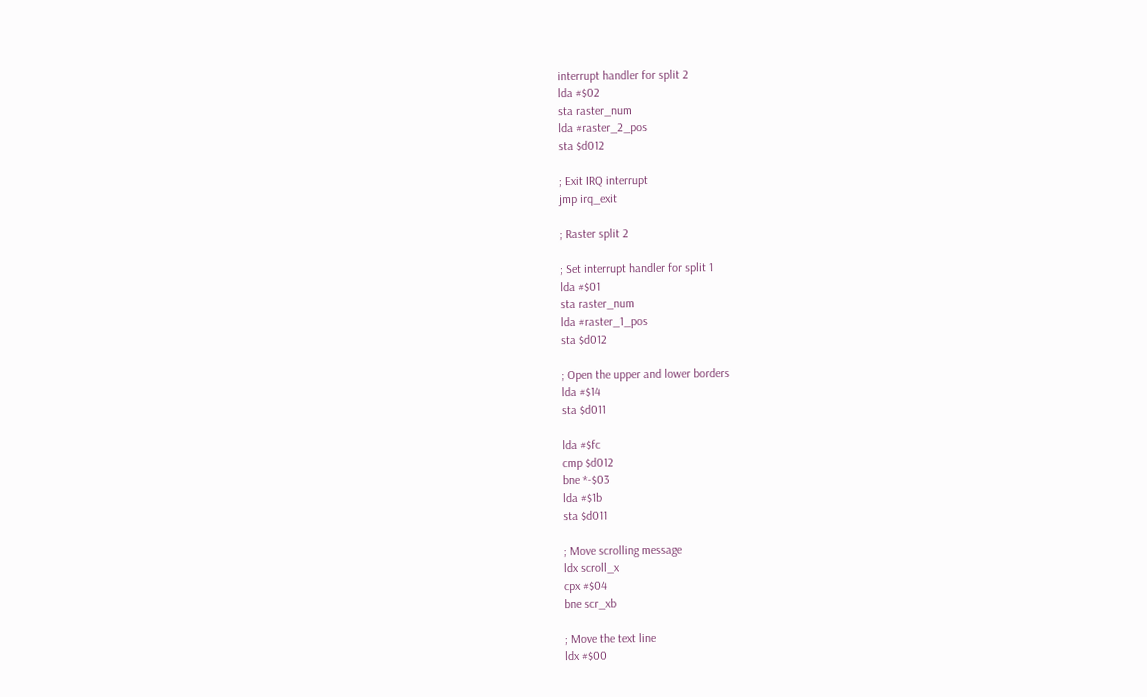interrupt handler for split 2
lda #$02
sta raster_num
lda #raster_2_pos
sta $d012

; Exit IRQ interrupt
jmp irq_exit

; Raster split 2

; Set interrupt handler for split 1
lda #$01
sta raster_num
lda #raster_1_pos
sta $d012

; Open the upper and lower borders
lda #$14
sta $d011

lda #$fc
cmp $d012
bne *-$03
lda #$1b
sta $d011

; Move scrolling message
ldx scroll_x
cpx #$04
bne scr_xb

; Move the text line
ldx #$00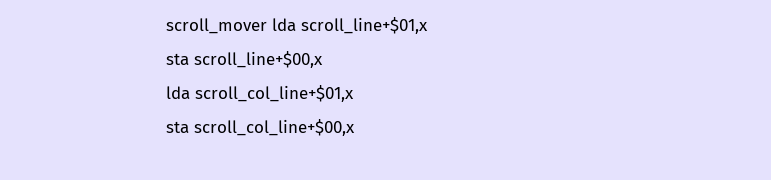scroll_mover lda scroll_line+$01,x
sta scroll_line+$00,x
lda scroll_col_line+$01,x
sta scroll_col_line+$00,x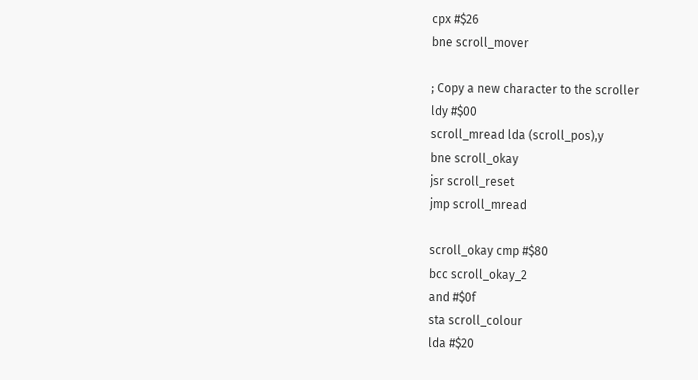cpx #$26
bne scroll_mover

; Copy a new character to the scroller
ldy #$00
scroll_mread lda (scroll_pos),y
bne scroll_okay
jsr scroll_reset
jmp scroll_mread

scroll_okay cmp #$80
bcc scroll_okay_2
and #$0f
sta scroll_colour
lda #$20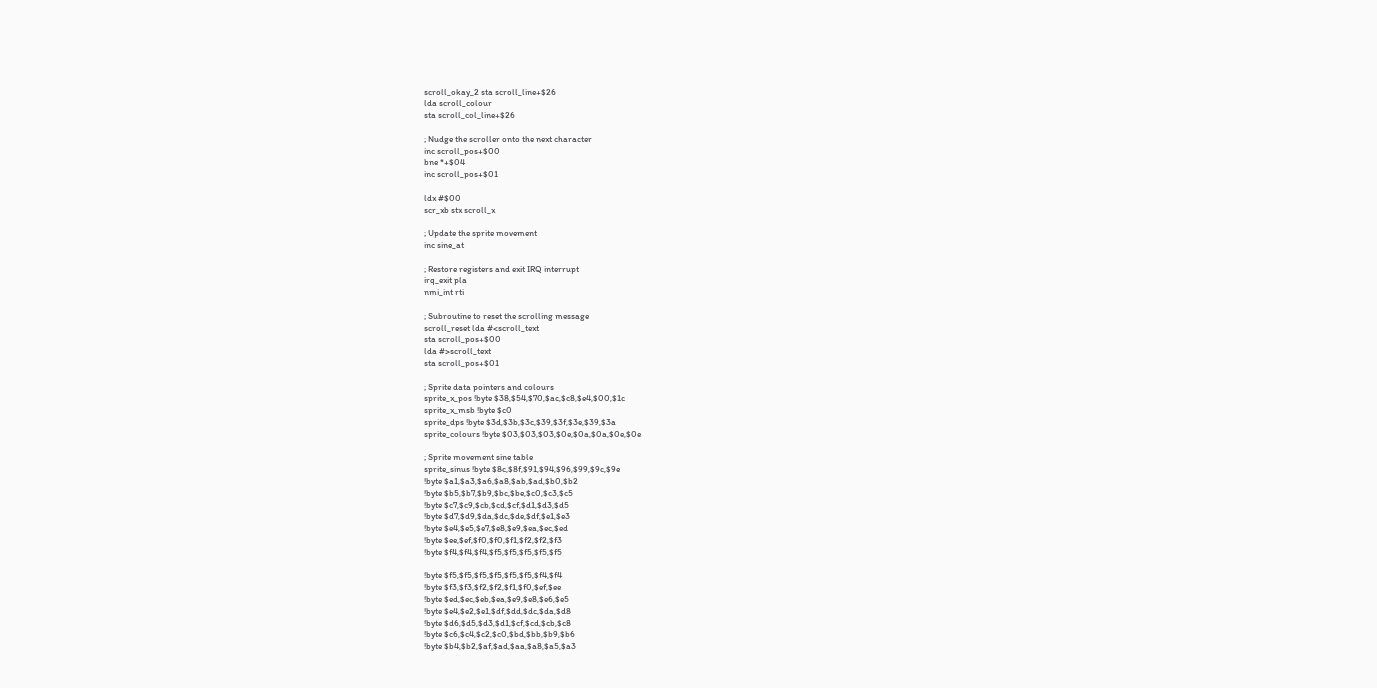scroll_okay_2 sta scroll_line+$26
lda scroll_colour
sta scroll_col_line+$26

; Nudge the scroller onto the next character
inc scroll_pos+$00
bne *+$04
inc scroll_pos+$01

ldx #$00
scr_xb stx scroll_x

; Update the sprite movement
inc sine_at

; Restore registers and exit IRQ interrupt
irq_exit pla
nmi_int rti

; Subroutine to reset the scrolling message
scroll_reset lda #<scroll_text
sta scroll_pos+$00
lda #>scroll_text
sta scroll_pos+$01

; Sprite data pointers and colours
sprite_x_pos !byte $38,$54,$70,$ac,$c8,$e4,$00,$1c
sprite_x_msb !byte $c0
sprite_dps !byte $3d,$3b,$3c,$39,$3f,$3e,$39,$3a
sprite_colours !byte $03,$03,$03,$0e,$0a,$0a,$0e,$0e

; Sprite movement sine table
sprite_sinus !byte $8c,$8f,$91,$94,$96,$99,$9c,$9e
!byte $a1,$a3,$a6,$a8,$ab,$ad,$b0,$b2
!byte $b5,$b7,$b9,$bc,$be,$c0,$c3,$c5
!byte $c7,$c9,$cb,$cd,$cf,$d1,$d3,$d5
!byte $d7,$d9,$da,$dc,$de,$df,$e1,$e3
!byte $e4,$e5,$e7,$e8,$e9,$ea,$ec,$ed
!byte $ee,$ef,$f0,$f0,$f1,$f2,$f2,$f3
!byte $f4,$f4,$f4,$f5,$f5,$f5,$f5,$f5

!byte $f5,$f5,$f5,$f5,$f5,$f5,$f4,$f4
!byte $f3,$f3,$f2,$f2,$f1,$f0,$ef,$ee
!byte $ed,$ec,$eb,$ea,$e9,$e8,$e6,$e5
!byte $e4,$e2,$e1,$df,$dd,$dc,$da,$d8
!byte $d6,$d5,$d3,$d1,$cf,$cd,$cb,$c8
!byte $c6,$c4,$c2,$c0,$bd,$bb,$b9,$b6
!byte $b4,$b2,$af,$ad,$aa,$a8,$a5,$a3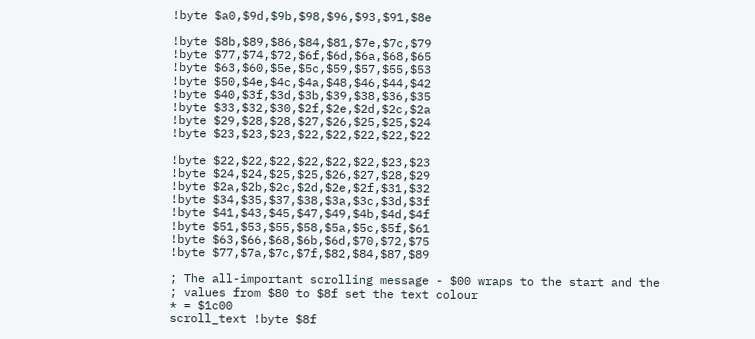!byte $a0,$9d,$9b,$98,$96,$93,$91,$8e

!byte $8b,$89,$86,$84,$81,$7e,$7c,$79
!byte $77,$74,$72,$6f,$6d,$6a,$68,$65
!byte $63,$60,$5e,$5c,$59,$57,$55,$53
!byte $50,$4e,$4c,$4a,$48,$46,$44,$42
!byte $40,$3f,$3d,$3b,$39,$38,$36,$35
!byte $33,$32,$30,$2f,$2e,$2d,$2c,$2a
!byte $29,$28,$28,$27,$26,$25,$25,$24
!byte $23,$23,$23,$22,$22,$22,$22,$22

!byte $22,$22,$22,$22,$22,$22,$23,$23
!byte $24,$24,$25,$25,$26,$27,$28,$29
!byte $2a,$2b,$2c,$2d,$2e,$2f,$31,$32
!byte $34,$35,$37,$38,$3a,$3c,$3d,$3f
!byte $41,$43,$45,$47,$49,$4b,$4d,$4f
!byte $51,$53,$55,$58,$5a,$5c,$5f,$61
!byte $63,$66,$68,$6b,$6d,$70,$72,$75
!byte $77,$7a,$7c,$7f,$82,$84,$87,$89

; The all-important scrolling message - $00 wraps to the start and the
; values from $80 to $8f set the text colour
* = $1c00
scroll_text !byte $8f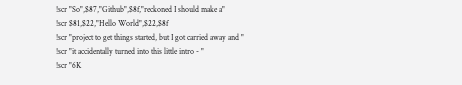!scr "So",$87,"Github",$8f,"reckoned I should make a"
!scr $81,$22,"Hello World",$22,$8f
!scr "project to get things started, but I got carried away and "
!scr "it accidentally turned into this little intro - "
!scr "6K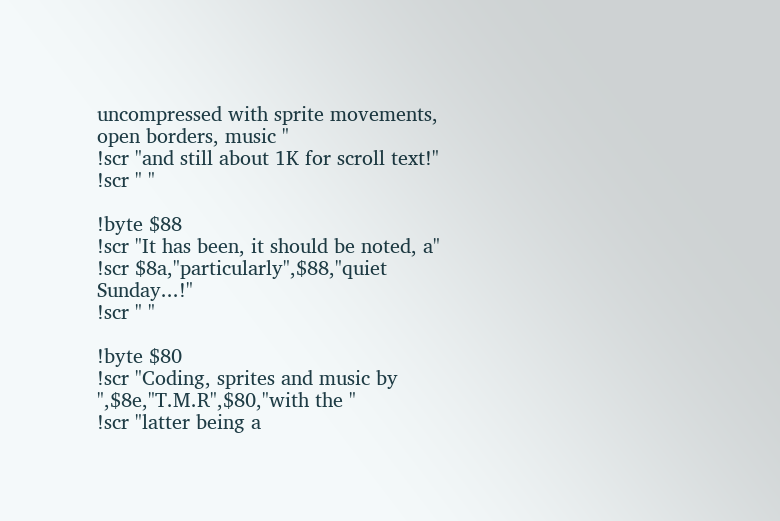uncompressed with sprite movements, open borders, music "
!scr "and still about 1K for scroll text!"
!scr " "

!byte $88
!scr "It has been, it should be noted, a"
!scr $8a,"particularly",$88,"quiet Sunday...!"
!scr " "

!byte $80
!scr "Coding, sprites and music by ",$8e,"T.M.R",$80,"with the "
!scr "latter being a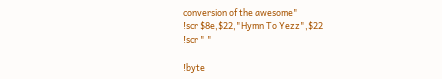conversion of the awesome"
!scr $8e,$22,"Hymn To Yezz",$22
!scr " "

!byte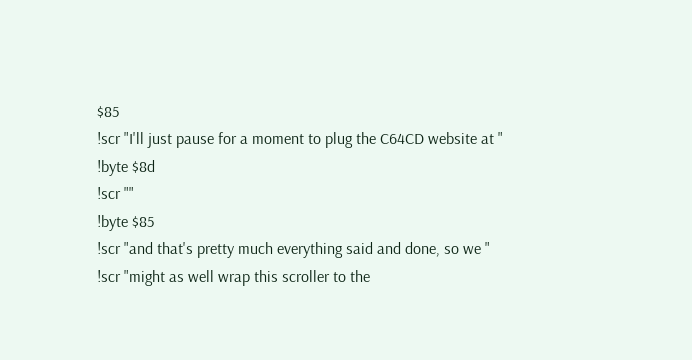$85
!scr "I'll just pause for a moment to plug the C64CD website at "
!byte $8d
!scr ""
!byte $85
!scr "and that's pretty much everything said and done, so we "
!scr "might as well wrap this scroller to the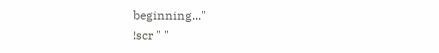beginning..."
!scr " "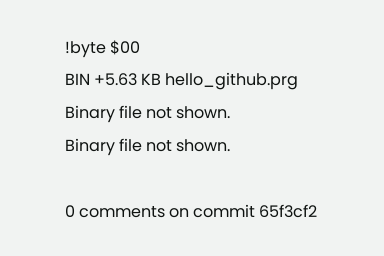!byte $00
BIN +5.63 KB hello_github.prg
Binary file not shown.
Binary file not shown.

0 comments on commit 65f3cf2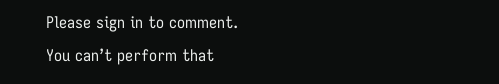Please sign in to comment.
You can’t perform that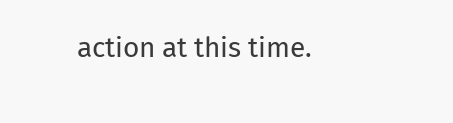action at this time.